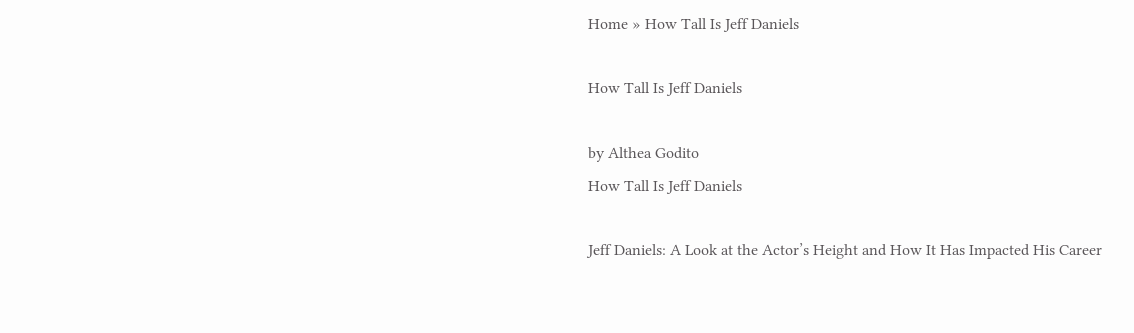Home » How Tall Is Jeff Daniels

How Tall Is Jeff Daniels

by Althea Godito
How Tall Is Jeff Daniels

Jeff Daniels: A Look at the Actor’s Height and How It Has Impacted His Career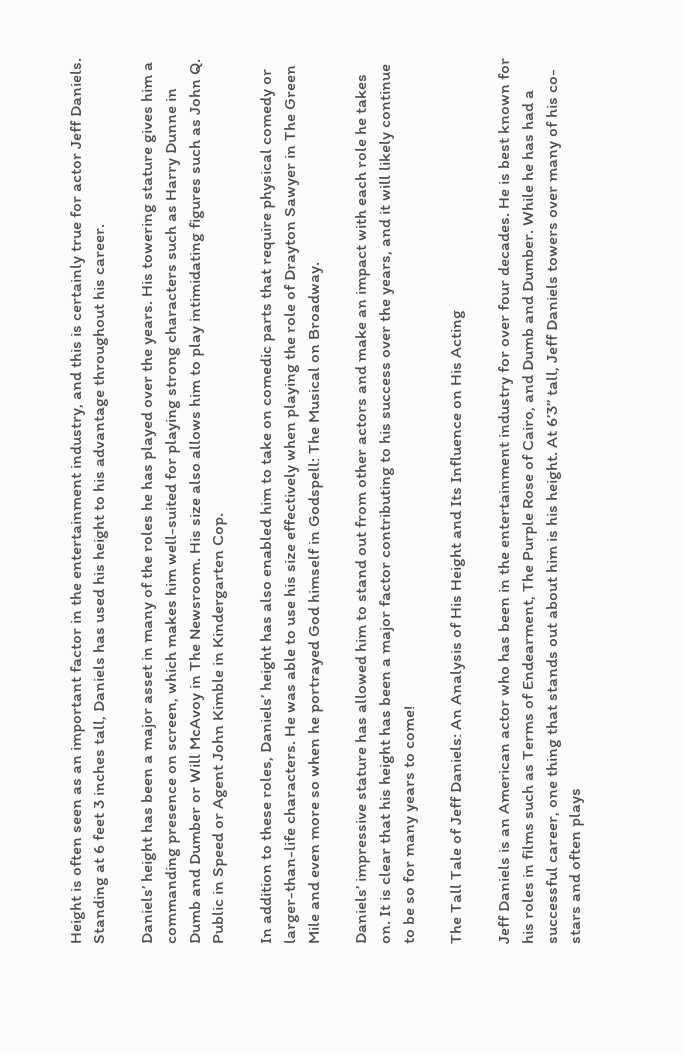Height is often seen as an important factor in the entertainment industry, and this is certainly true for actor Jeff Daniels. Standing at 6 feet 3 inches tall, Daniels has used his height to his advantage throughout his career.

Daniels’ height has been a major asset in many of the roles he has played over the years. His towering stature gives him a commanding presence on screen, which makes him well-suited for playing strong characters such as Harry Dunne in Dumb and Dumber or Will McAvoy in The Newsroom. His size also allows him to play intimidating figures such as John Q. Public in Speed or Agent John Kimble in Kindergarten Cop.

In addition to these roles, Daniels’ height has also enabled him to take on comedic parts that require physical comedy or larger-than-life characters. He was able to use his size effectively when playing the role of Drayton Sawyer in The Green Mile and even more so when he portrayed God himself in Godspell: The Musical on Broadway.

Daniels’ impressive stature has allowed him to stand out from other actors and make an impact with each role he takes on. It is clear that his height has been a major factor contributing to his success over the years, and it will likely continue to be so for many years to come!

The Tall Tale of Jeff Daniels: An Analysis of His Height and Its Influence on His Acting

Jeff Daniels is an American actor who has been in the entertainment industry for over four decades. He is best known for his roles in films such as Terms of Endearment, The Purple Rose of Cairo, and Dumb and Dumber. While he has had a successful career, one thing that stands out about him is his height. At 6’3” tall, Jeff Daniels towers over many of his co-stars and often plays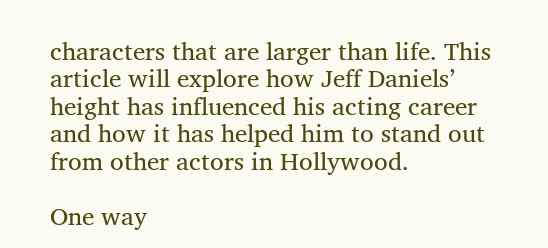characters that are larger than life. This article will explore how Jeff Daniels’ height has influenced his acting career and how it has helped him to stand out from other actors in Hollywood.

One way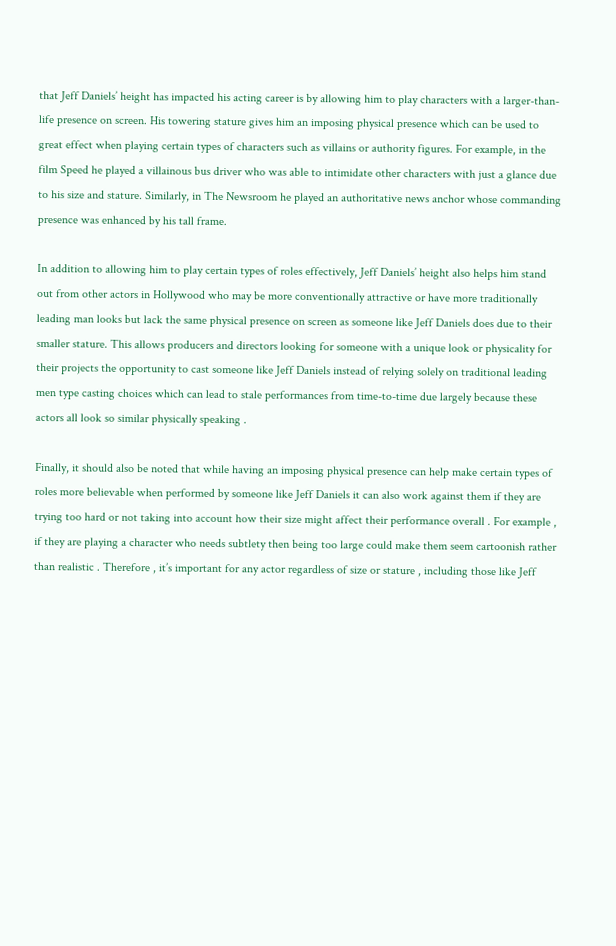that Jeff Daniels’ height has impacted his acting career is by allowing him to play characters with a larger-than-life presence on screen. His towering stature gives him an imposing physical presence which can be used to great effect when playing certain types of characters such as villains or authority figures. For example, in the film Speed he played a villainous bus driver who was able to intimidate other characters with just a glance due to his size and stature. Similarly, in The Newsroom he played an authoritative news anchor whose commanding presence was enhanced by his tall frame.

In addition to allowing him to play certain types of roles effectively, Jeff Daniels’ height also helps him stand out from other actors in Hollywood who may be more conventionally attractive or have more traditionally leading man looks but lack the same physical presence on screen as someone like Jeff Daniels does due to their smaller stature. This allows producers and directors looking for someone with a unique look or physicality for their projects the opportunity to cast someone like Jeff Daniels instead of relying solely on traditional leading men type casting choices which can lead to stale performances from time-to-time due largely because these actors all look so similar physically speaking .

Finally, it should also be noted that while having an imposing physical presence can help make certain types of roles more believable when performed by someone like Jeff Daniels it can also work against them if they are trying too hard or not taking into account how their size might affect their performance overall . For example , if they are playing a character who needs subtlety then being too large could make them seem cartoonish rather than realistic . Therefore , it’s important for any actor regardless of size or stature , including those like Jeff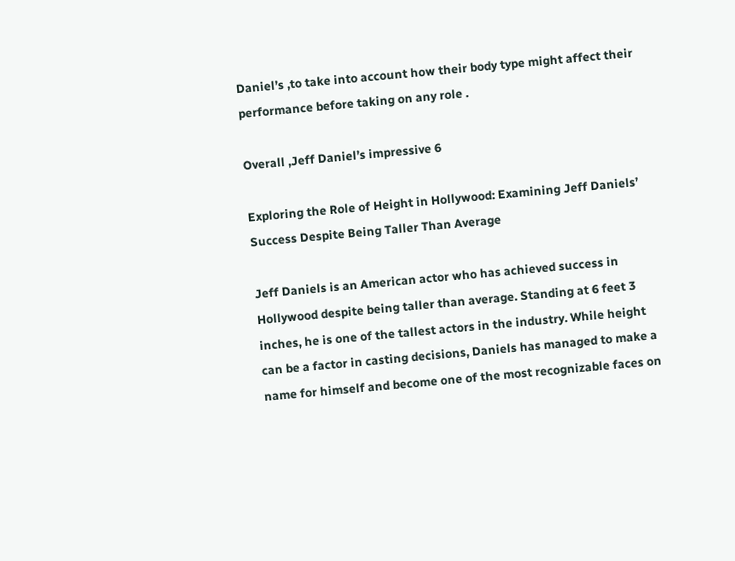Daniel’s ,to take into account how their body type might affect their performance before taking on any role .

Overall ,Jeff Daniel’s impressive 6

Exploring the Role of Height in Hollywood: Examining Jeff Daniels’ Success Despite Being Taller Than Average

Jeff Daniels is an American actor who has achieved success in Hollywood despite being taller than average. Standing at 6 feet 3 inches, he is one of the tallest actors in the industry. While height can be a factor in casting decisions, Daniels has managed to make a name for himself and become one of the most recognizable faces on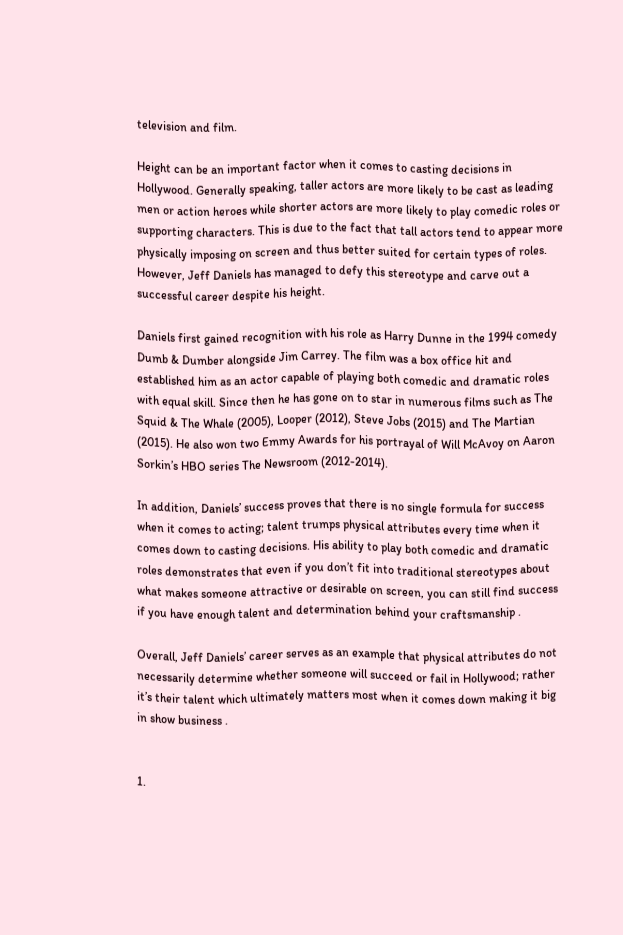television and film.

Height can be an important factor when it comes to casting decisions in Hollywood. Generally speaking, taller actors are more likely to be cast as leading men or action heroes while shorter actors are more likely to play comedic roles or supporting characters. This is due to the fact that tall actors tend to appear more physically imposing on screen and thus better suited for certain types of roles. However, Jeff Daniels has managed to defy this stereotype and carve out a successful career despite his height.

Daniels first gained recognition with his role as Harry Dunne in the 1994 comedy Dumb & Dumber alongside Jim Carrey. The film was a box office hit and established him as an actor capable of playing both comedic and dramatic roles with equal skill. Since then he has gone on to star in numerous films such as The Squid & The Whale (2005), Looper (2012), Steve Jobs (2015) and The Martian (2015). He also won two Emmy Awards for his portrayal of Will McAvoy on Aaron Sorkin’s HBO series The Newsroom (2012-2014).

In addition, Daniels’ success proves that there is no single formula for success when it comes to acting; talent trumps physical attributes every time when it comes down to casting decisions. His ability to play both comedic and dramatic roles demonstrates that even if you don’t fit into traditional stereotypes about what makes someone attractive or desirable on screen, you can still find success if you have enough talent and determination behind your craftsmanship .

Overall, Jeff Daniels’ career serves as an example that physical attributes do not necessarily determine whether someone will succeed or fail in Hollywood; rather it’s their talent which ultimately matters most when it comes down making it big in show business .


1.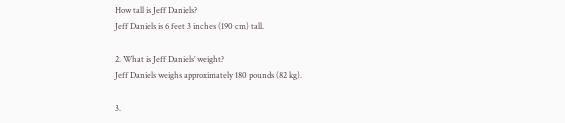How tall is Jeff Daniels?
Jeff Daniels is 6 feet 3 inches (190 cm) tall.

2. What is Jeff Daniels’ weight?
Jeff Daniels weighs approximately 180 pounds (82 kg).

3.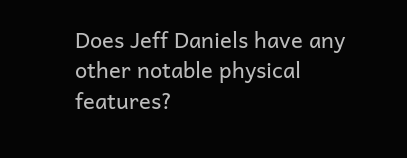Does Jeff Daniels have any other notable physical features?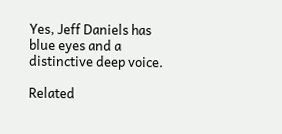Yes, Jeff Daniels has blue eyes and a distinctive deep voice.

Related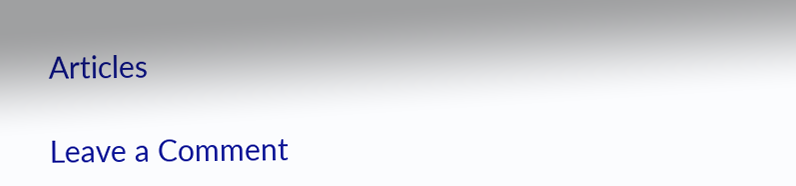Articles

Leave a Comment